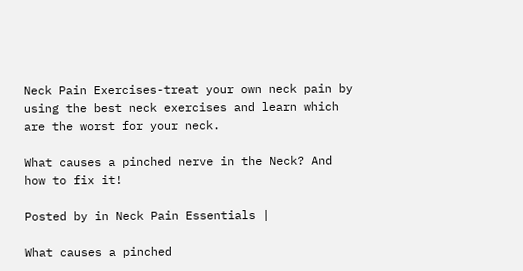Neck Pain Exercises-treat your own neck pain by using the best neck exercises and learn which are the worst for your neck.

What causes a pinched nerve in the Neck? And how to fix it!

Posted by in Neck Pain Essentials |

What causes a pinched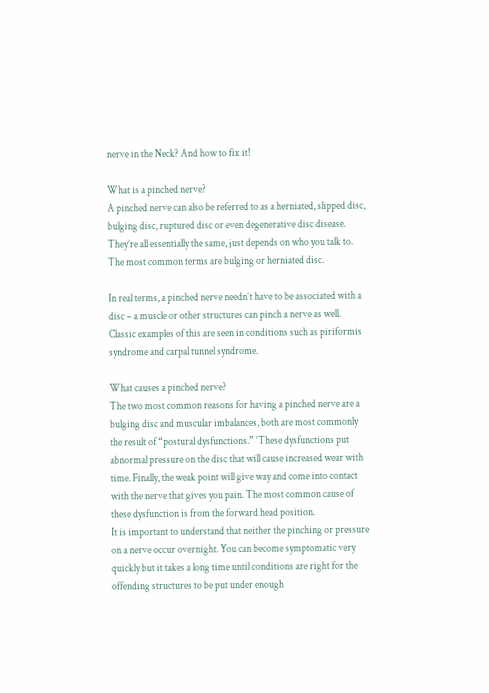nerve in the Neck? And how to fix it!

What is a pinched nerve?
A pinched nerve can also be referred to as a herniated, slipped disc, bulging disc, ruptured disc or even degenerative disc disease. They’re all essentially the same, just depends on who you talk to. The most common terms are bulging or herniated disc.

In real terms, a pinched nerve needn’t have to be associated with a disc – a muscle or other structures can pinch a nerve as well. Classic examples of this are seen in conditions such as piriformis syndrome and carpal tunnel syndrome.

What causes a pinched nerve?
The two most common reasons for having a pinched nerve are a bulging disc and muscular imbalances, both are most commonly the result of “postural dysfunctions.” ‘These dysfunctions put abnormal pressure on the disc that will cause increased wear with time. Finally, the weak point will give way and come into contact with the nerve that gives you pain. The most common cause of these dysfunction is from the forward head position.
It is important to understand that neither the pinching or pressure on a nerve occur overnight. You can become symptomatic very quickly but it takes a long time until conditions are right for the offending structures to be put under enough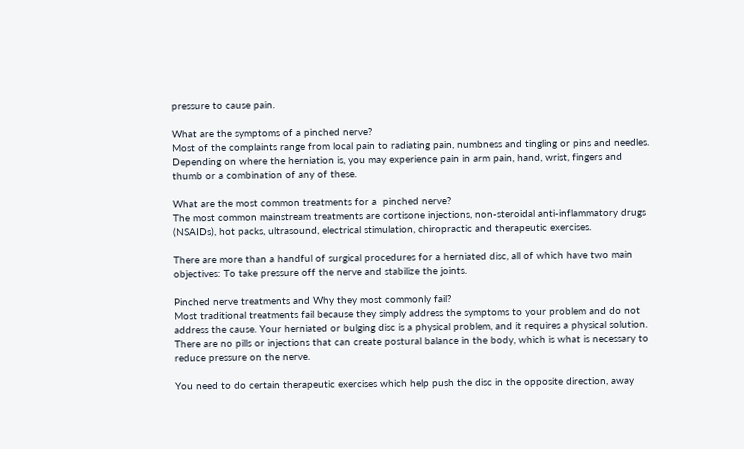pressure to cause pain.

What are the symptoms of a pinched nerve?
Most of the complaints range from local pain to radiating pain, numbness and tingling or pins and needles. Depending on where the herniation is, you may experience pain in arm pain, hand, wrist, fingers and thumb or a combination of any of these.

What are the most common treatments for a  pinched nerve?
The most common mainstream treatments are cortisone injections, non-steroidal anti-inflammatory drugs (NSAIDs), hot packs, ultrasound, electrical stimulation, chiropractic and therapeutic exercises.

There are more than a handful of surgical procedures for a herniated disc, all of which have two main objectives: To take pressure off the nerve and stabilize the joints.

Pinched nerve treatments and Why they most commonly fail?
Most traditional treatments fail because they simply address the symptoms to your problem and do not address the cause. Your herniated or bulging disc is a physical problem, and it requires a physical solution. There are no pills or injections that can create postural balance in the body, which is what is necessary to reduce pressure on the nerve.

You need to do certain therapeutic exercises which help push the disc in the opposite direction, away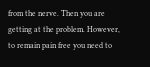from the nerve. Then you are getting at the problem. However, to remain pain free you need to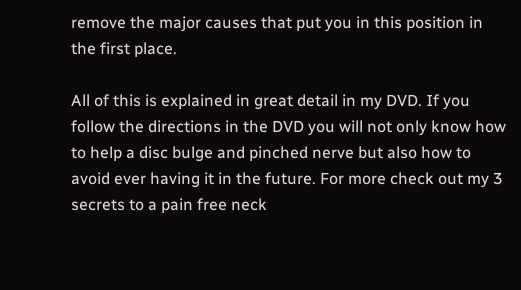remove the major causes that put you in this position in the first place.

All of this is explained in great detail in my DVD. If you follow the directions in the DVD you will not only know how to help a disc bulge and pinched nerve but also how to avoid ever having it in the future. For more check out my 3 secrets to a pain free neck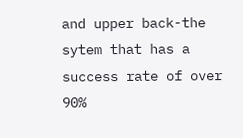and upper back-the sytem that has a success rate of over 90%